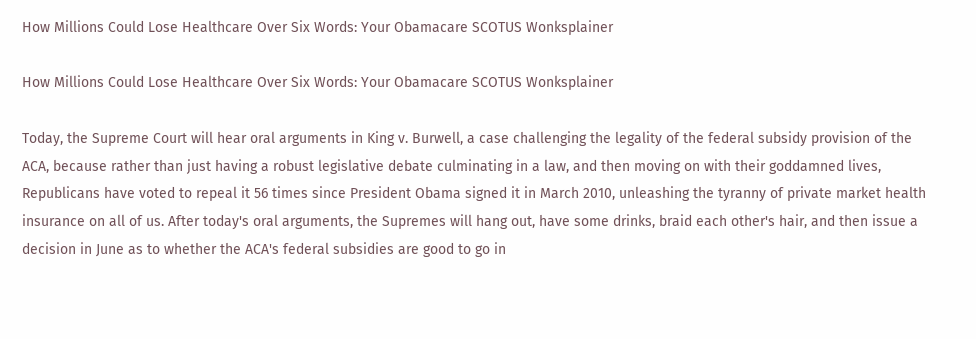How Millions Could Lose Healthcare Over Six Words: Your Obamacare SCOTUS Wonksplainer

How Millions Could Lose Healthcare Over Six Words: Your Obamacare SCOTUS Wonksplainer

Today, the Supreme Court will hear oral arguments in King v. Burwell, a case challenging the legality of the federal subsidy provision of the ACA, because rather than just having a robust legislative debate culminating in a law, and then moving on with their goddamned lives, Republicans have voted to repeal it 56 times since President Obama signed it in March 2010, unleashing the tyranny of private market health insurance on all of us. After today's oral arguments, the Supremes will hang out, have some drinks, braid each other's hair, and then issue a decision in June as to whether the ACA's federal subsidies are good to go in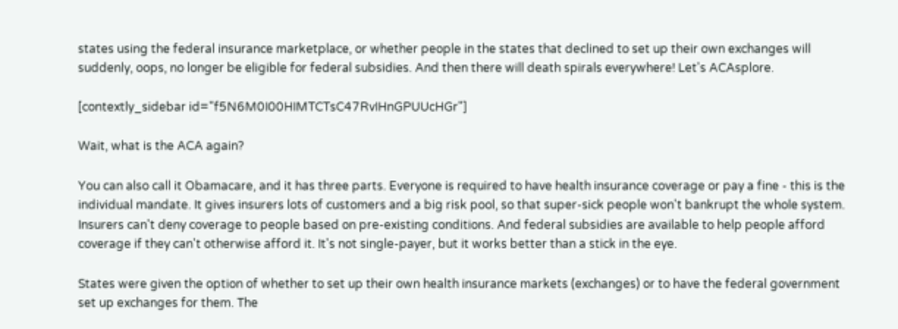states using the federal insurance marketplace, or whether people in the states that declined to set up their own exchanges will suddenly, oops, no longer be eligible for federal subsidies. And then there will death spirals everywhere! Let's ACAsplore.

[contextly_sidebar id="f5N6M0I00HIMTCTsC47RvIHnGPUUcHGr"]

Wait, what is the ACA again?

You can also call it Obamacare, and it has three parts. Everyone is required to have health insurance coverage or pay a fine - this is the individual mandate. It gives insurers lots of customers and a big risk pool, so that super-sick people won't bankrupt the whole system. Insurers can't deny coverage to people based on pre-existing conditions. And federal subsidies are available to help people afford coverage if they can't otherwise afford it. It's not single-payer, but it works better than a stick in the eye.

States were given the option of whether to set up their own health insurance markets (exchanges) or to have the federal government set up exchanges for them. The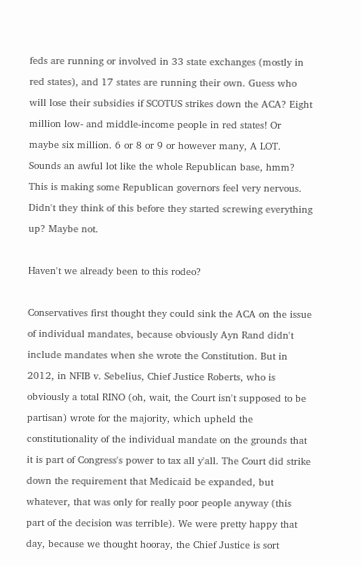feds are running or involved in 33 state exchanges (mostly in red states), and 17 states are running their own. Guess who will lose their subsidies if SCOTUS strikes down the ACA? Eight million low- and middle-income people in red states! Or maybe six million. 6 or 8 or 9 or however many, A LOT. Sounds an awful lot like the whole Republican base, hmm? This is making some Republican governors feel very nervous. Didn't they think of this before they started screwing everything up? Maybe not.

Haven't we already been to this rodeo?

Conservatives first thought they could sink the ACA on the issue of individual mandates, because obviously Ayn Rand didn't include mandates when she wrote the Constitution. But in 2012, in NFIB v. Sebelius, Chief Justice Roberts, who is obviously a total RINO (oh, wait, the Court isn't supposed to be partisan) wrote for the majority, which upheld the constitutionality of the individual mandate on the grounds that it is part of Congress's power to tax all y'all. The Court did strike down the requirement that Medicaid be expanded, but whatever, that was only for really poor people anyway (this part of the decision was terrible). We were pretty happy that day, because we thought hooray, the Chief Justice is sort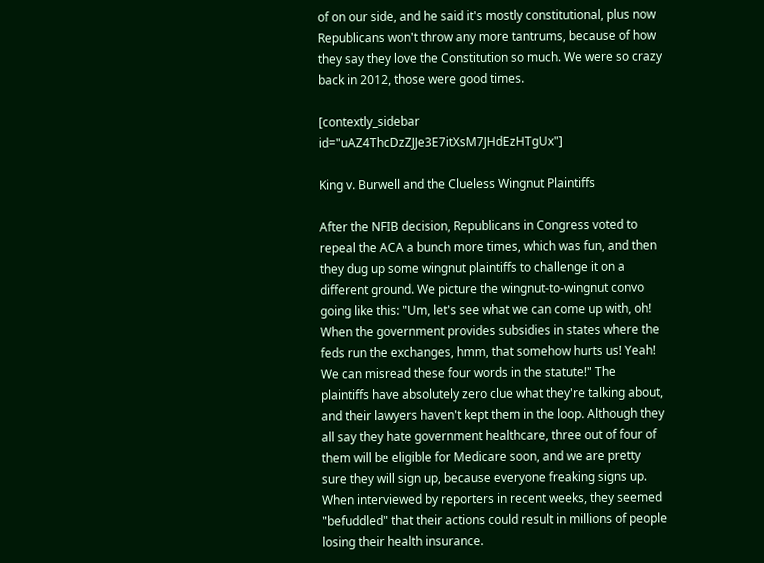of on our side, and he said it's mostly constitutional, plus now Republicans won't throw any more tantrums, because of how they say they love the Constitution so much. We were so crazy back in 2012, those were good times.

[contextly_sidebar id="uAZ4ThcDzZJJe3E7itXsM7JHdEzHTgUx"]

King v. Burwell and the Clueless Wingnut Plaintiffs

After the NFIB decision, Republicans in Congress voted to repeal the ACA a bunch more times, which was fun, and then they dug up some wingnut plaintiffs to challenge it on a different ground. We picture the wingnut-to-wingnut convo going like this: "Um, let's see what we can come up with, oh! When the government provides subsidies in states where the feds run the exchanges, hmm, that somehow hurts us! Yeah! We can misread these four words in the statute!" The plaintiffs have absolutely zero clue what they're talking about, and their lawyers haven't kept them in the loop. Although they all say they hate government healthcare, three out of four of them will be eligible for Medicare soon, and we are pretty sure they will sign up, because everyone freaking signs up. When interviewed by reporters in recent weeks, they seemed "befuddled" that their actions could result in millions of people losing their health insurance.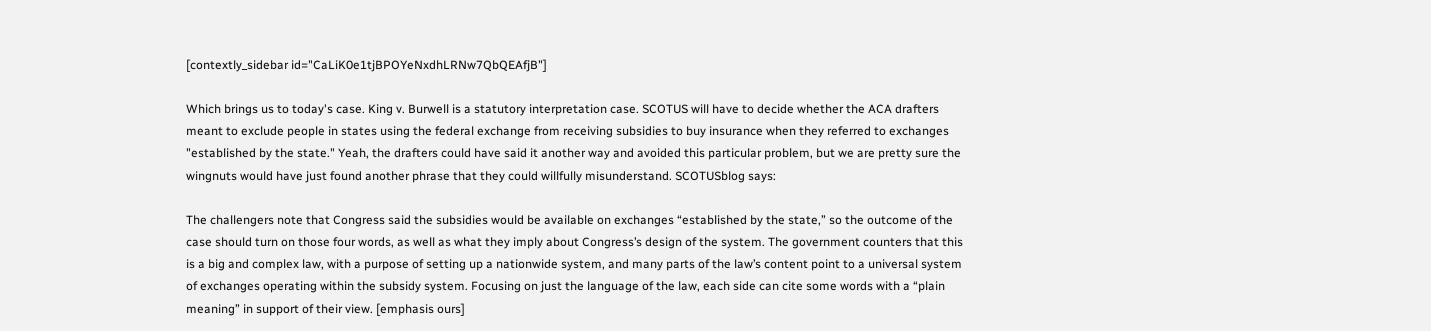[contextly_sidebar id="CaLiK0e1tjBPOYeNxdhLRNw7QbQEAfjB"]

Which brings us to today's case. King v. Burwell is a statutory interpretation case. SCOTUS will have to decide whether the ACA drafters meant to exclude people in states using the federal exchange from receiving subsidies to buy insurance when they referred to exchanges "established by the state." Yeah, the drafters could have said it another way and avoided this particular problem, but we are pretty sure the wingnuts would have just found another phrase that they could willfully misunderstand. SCOTUSblog says:

The challengers note that Congress said the subsidies would be available on exchanges “established by the state,” so the outcome of the case should turn on those four words, as well as what they imply about Congress’s design of the system. The government counters that this is a big and complex law, with a purpose of setting up a nationwide system, and many parts of the law’s content point to a universal system of exchanges operating within the subsidy system. Focusing on just the language of the law, each side can cite some words with a “plain meaning” in support of their view. [emphasis ours]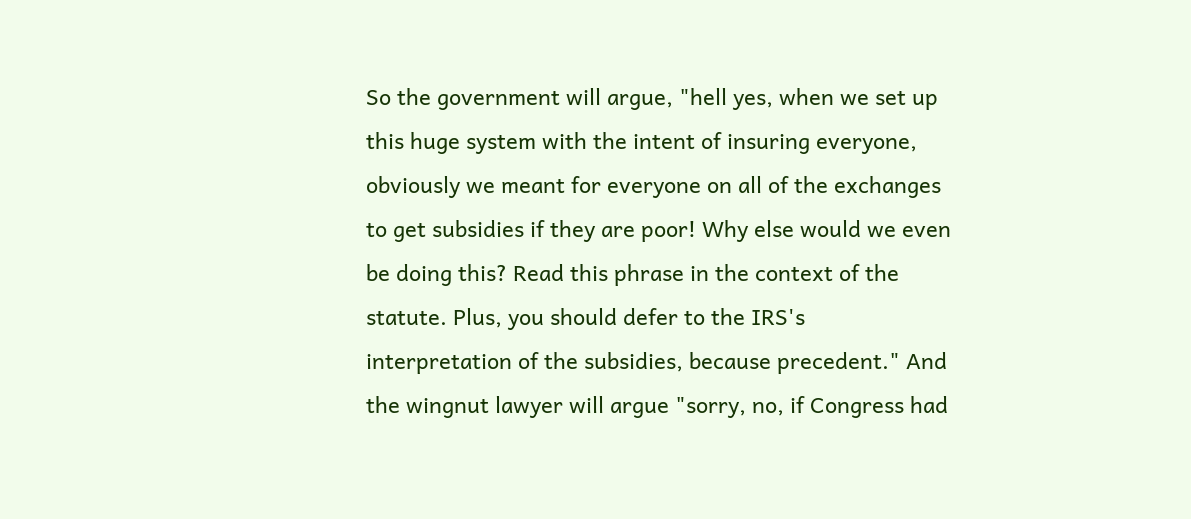So the government will argue, "hell yes, when we set up this huge system with the intent of insuring everyone, obviously we meant for everyone on all of the exchanges to get subsidies if they are poor! Why else would we even be doing this? Read this phrase in the context of the statute. Plus, you should defer to the IRS's interpretation of the subsidies, because precedent." And the wingnut lawyer will argue "sorry, no, if Congress had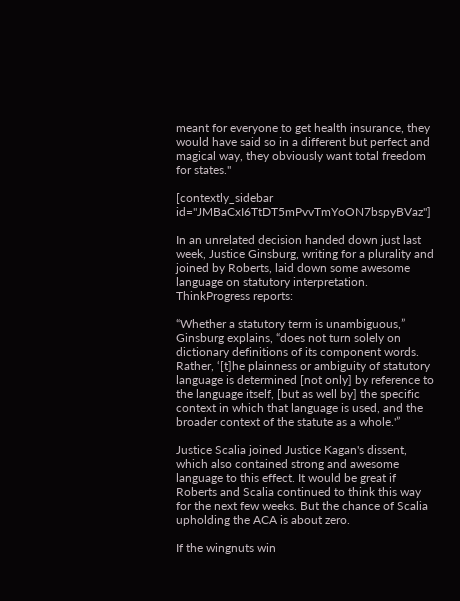meant for everyone to get health insurance, they would have said so in a different but perfect and magical way, they obviously want total freedom for states."

[contextly_sidebar id="JMBaCxI6TtDT5mPvvTmYoON7bspyBVaz"]

In an unrelated decision handed down just last week, Justice Ginsburg, writing for a plurality and joined by Roberts, laid down some awesome language on statutory interpretation. ThinkProgress reports:

“Whether a statutory term is unambiguous,” Ginsburg explains, “does not turn solely on dictionary definitions of its component words. Rather, ‘[t]he plainness or ambiguity of statutory language is determined [not only] by reference to the language itself, [but as well by] the specific context in which that language is used, and the broader context of the statute as a whole.'”

Justice Scalia joined Justice Kagan's dissent, which also contained strong and awesome language to this effect. It would be great if Roberts and Scalia continued to think this way for the next few weeks. But the chance of Scalia upholding the ACA is about zero.

If the wingnuts win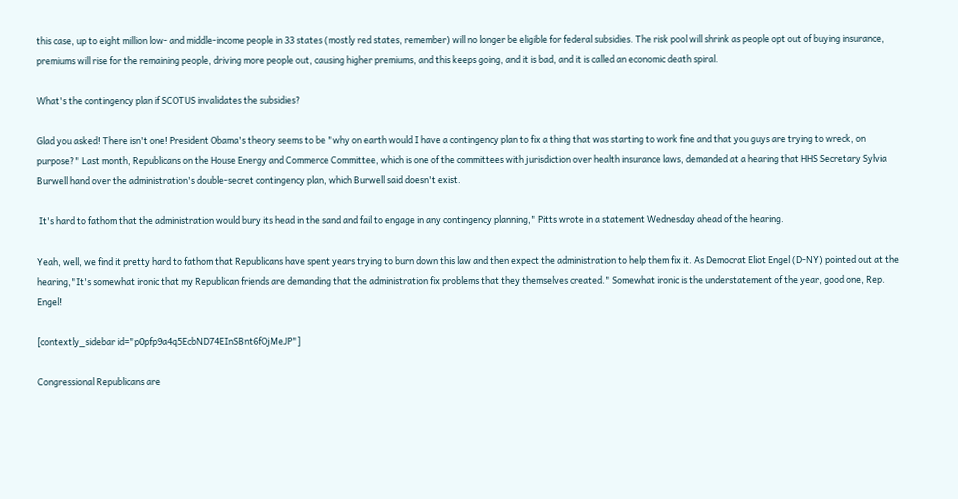this case, up to eight million low- and middle-income people in 33 states (mostly red states, remember) will no longer be eligible for federal subsidies. The risk pool will shrink as people opt out of buying insurance, premiums will rise for the remaining people, driving more people out, causing higher premiums, and this keeps going, and it is bad, and it is called an economic death spiral.

What's the contingency plan if SCOTUS invalidates the subsidies?

Glad you asked! There isn't one! President Obama's theory seems to be "why on earth would I have a contingency plan to fix a thing that was starting to work fine and that you guys are trying to wreck, on purpose?" Last month, Republicans on the House Energy and Commerce Committee, which is one of the committees with jurisdiction over health insurance laws, demanded at a hearing that HHS Secretary Sylvia Burwell hand over the administration's double-secret contingency plan, which Burwell said doesn't exist.

 It's hard to fathom that the administration would bury its head in the sand and fail to engage in any contingency planning," Pitts wrote in a statement Wednesday ahead of the hearing.

Yeah, well, we find it pretty hard to fathom that Republicans have spent years trying to burn down this law and then expect the administration to help them fix it. As Democrat Eliot Engel (D-NY) pointed out at the hearing,"It's somewhat ironic that my Republican friends are demanding that the administration fix problems that they themselves created." Somewhat ironic is the understatement of the year, good one, Rep. Engel!

[contextly_sidebar id="p0pfp9a4q5EcbND74EInSBnt6fOjMeJP"]

Congressional Republicans are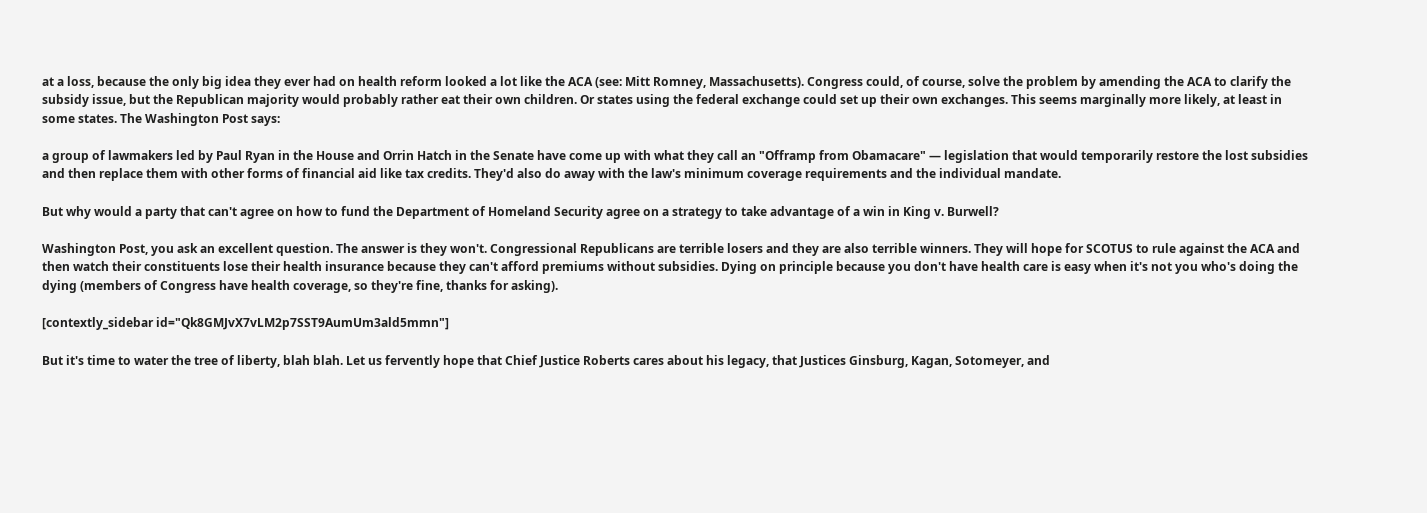at a loss, because the only big idea they ever had on health reform looked a lot like the ACA (see: Mitt Romney, Massachusetts). Congress could, of course, solve the problem by amending the ACA to clarify the subsidy issue, but the Republican majority would probably rather eat their own children. Or states using the federal exchange could set up their own exchanges. This seems marginally more likely, at least in some states. The Washington Post says:

a group of lawmakers led by Paul Ryan in the House and Orrin Hatch in the Senate have come up with what they call an "Offramp from Obamacare" — legislation that would temporarily restore the lost subsidies and then replace them with other forms of financial aid like tax credits. They'd also do away with the law's minimum coverage requirements and the individual mandate.

But why would a party that can't agree on how to fund the Department of Homeland Security agree on a strategy to take advantage of a win in King v. Burwell?

Washington Post, you ask an excellent question. The answer is they won't. Congressional Republicans are terrible losers and they are also terrible winners. They will hope for SCOTUS to rule against the ACA and then watch their constituents lose their health insurance because they can't afford premiums without subsidies. Dying on principle because you don't have health care is easy when it's not you who's doing the dying (members of Congress have health coverage, so they're fine, thanks for asking).

[contextly_sidebar id="Qk8GMJvX7vLM2p7SST9AumUm3ald5mmn"]

But it's time to water the tree of liberty, blah blah. Let us fervently hope that Chief Justice Roberts cares about his legacy, that Justices Ginsburg, Kagan, Sotomeyer, and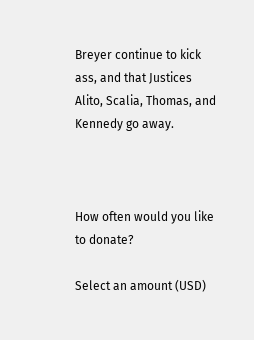Breyer continue to kick ass, and that Justices Alito, Scalia, Thomas, and Kennedy go away.



How often would you like to donate?

Select an amount (USD)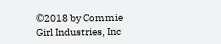©2018 by Commie Girl Industries, Inc